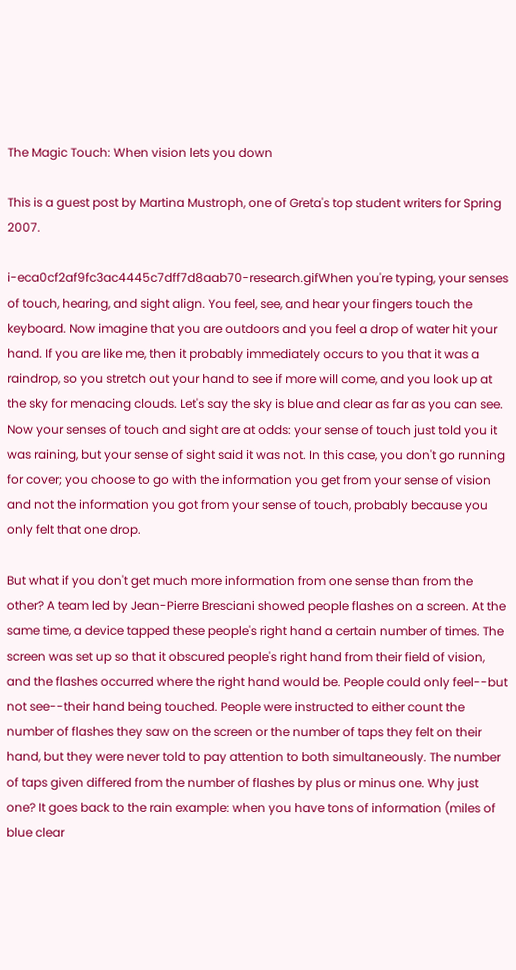The Magic Touch: When vision lets you down

This is a guest post by Martina Mustroph, one of Greta's top student writers for Spring 2007.

i-eca0cf2af9fc3ac4445c7dff7d8aab70-research.gifWhen you're typing, your senses of touch, hearing, and sight align. You feel, see, and hear your fingers touch the keyboard. Now imagine that you are outdoors and you feel a drop of water hit your hand. If you are like me, then it probably immediately occurs to you that it was a raindrop, so you stretch out your hand to see if more will come, and you look up at the sky for menacing clouds. Let's say the sky is blue and clear as far as you can see. Now your senses of touch and sight are at odds: your sense of touch just told you it was raining, but your sense of sight said it was not. In this case, you don't go running for cover; you choose to go with the information you get from your sense of vision and not the information you got from your sense of touch, probably because you only felt that one drop.

But what if you don't get much more information from one sense than from the other? A team led by Jean-Pierre Bresciani showed people flashes on a screen. At the same time, a device tapped these people's right hand a certain number of times. The screen was set up so that it obscured people's right hand from their field of vision, and the flashes occurred where the right hand would be. People could only feel--but not see--their hand being touched. People were instructed to either count the number of flashes they saw on the screen or the number of taps they felt on their hand, but they were never told to pay attention to both simultaneously. The number of taps given differed from the number of flashes by plus or minus one. Why just one? It goes back to the rain example: when you have tons of information (miles of blue clear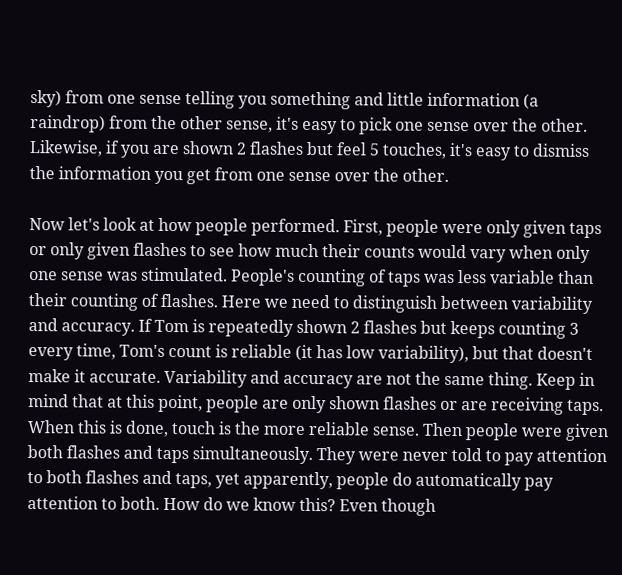sky) from one sense telling you something and little information (a raindrop) from the other sense, it's easy to pick one sense over the other. Likewise, if you are shown 2 flashes but feel 5 touches, it's easy to dismiss the information you get from one sense over the other.

Now let's look at how people performed. First, people were only given taps or only given flashes to see how much their counts would vary when only one sense was stimulated. People's counting of taps was less variable than their counting of flashes. Here we need to distinguish between variability and accuracy. If Tom is repeatedly shown 2 flashes but keeps counting 3 every time, Tom's count is reliable (it has low variability), but that doesn't make it accurate. Variability and accuracy are not the same thing. Keep in mind that at this point, people are only shown flashes or are receiving taps. When this is done, touch is the more reliable sense. Then people were given both flashes and taps simultaneously. They were never told to pay attention to both flashes and taps, yet apparently, people do automatically pay attention to both. How do we know this? Even though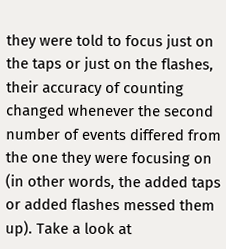they were told to focus just on the taps or just on the flashes, their accuracy of counting changed whenever the second number of events differed from the one they were focusing on (in other words, the added taps or added flashes messed them up). Take a look at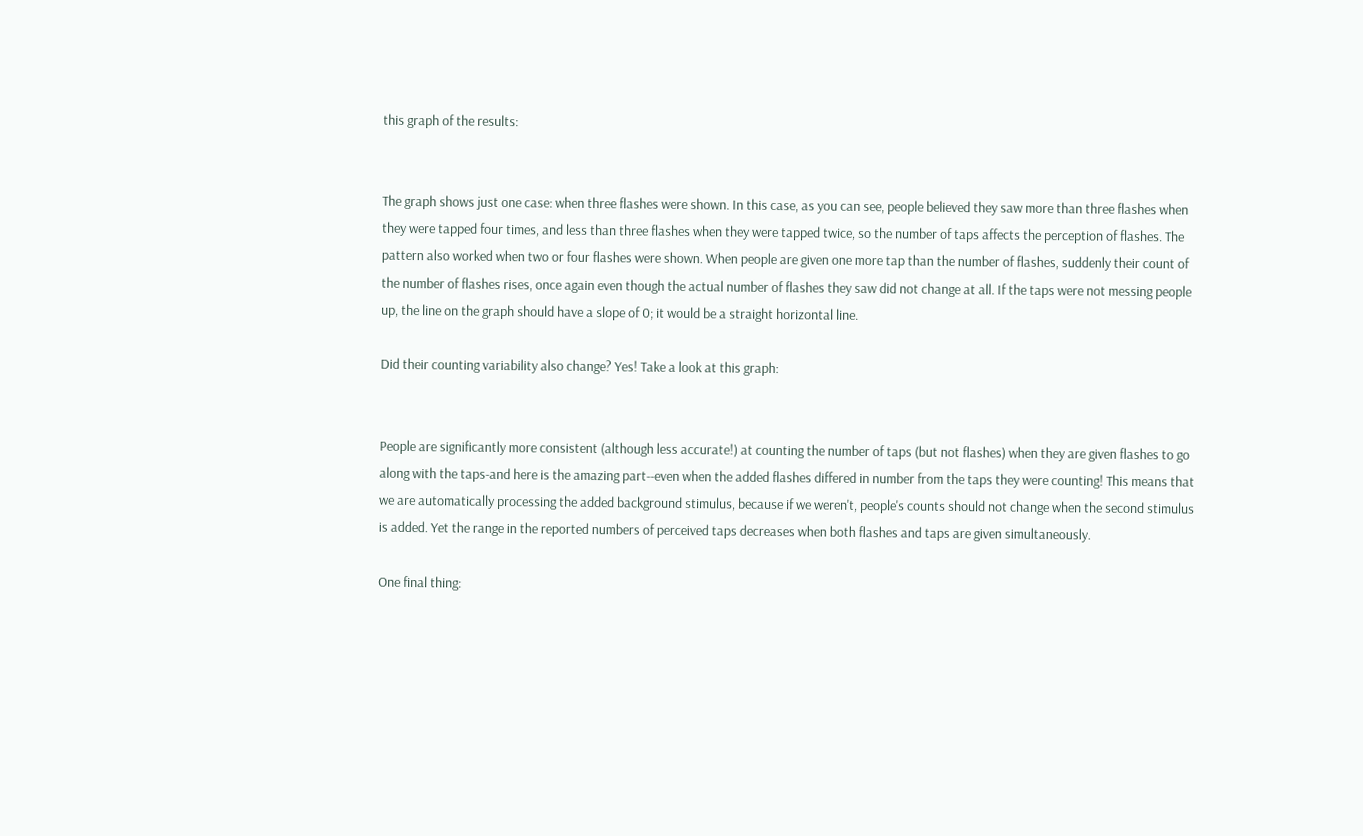this graph of the results:


The graph shows just one case: when three flashes were shown. In this case, as you can see, people believed they saw more than three flashes when they were tapped four times, and less than three flashes when they were tapped twice, so the number of taps affects the perception of flashes. The pattern also worked when two or four flashes were shown. When people are given one more tap than the number of flashes, suddenly their count of the number of flashes rises, once again even though the actual number of flashes they saw did not change at all. If the taps were not messing people up, the line on the graph should have a slope of 0; it would be a straight horizontal line.

Did their counting variability also change? Yes! Take a look at this graph:


People are significantly more consistent (although less accurate!) at counting the number of taps (but not flashes) when they are given flashes to go along with the taps-and here is the amazing part--even when the added flashes differed in number from the taps they were counting! This means that we are automatically processing the added background stimulus, because if we weren't, people's counts should not change when the second stimulus is added. Yet the range in the reported numbers of perceived taps decreases when both flashes and taps are given simultaneously.

One final thing: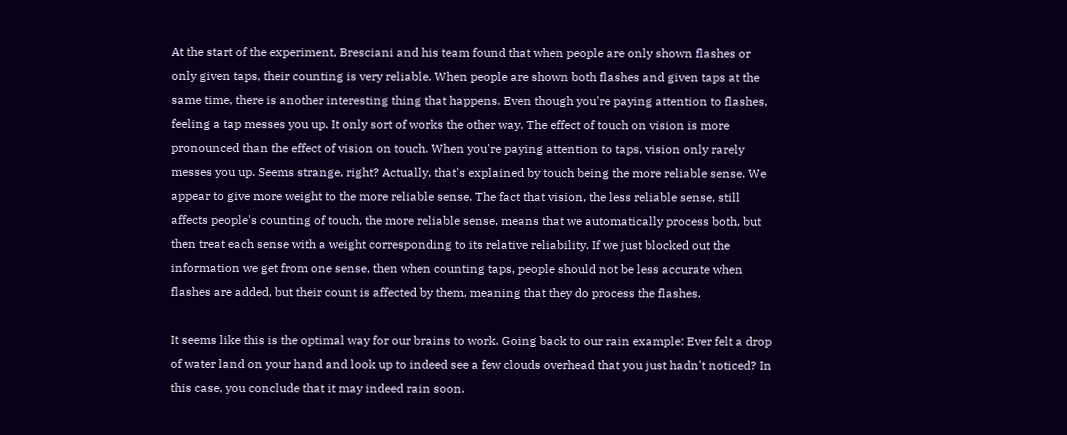At the start of the experiment, Bresciani and his team found that when people are only shown flashes or only given taps, their counting is very reliable. When people are shown both flashes and given taps at the same time, there is another interesting thing that happens. Even though you're paying attention to flashes, feeling a tap messes you up. It only sort of works the other way. The effect of touch on vision is more pronounced than the effect of vision on touch. When you're paying attention to taps, vision only rarely messes you up. Seems strange, right? Actually, that's explained by touch being the more reliable sense. We appear to give more weight to the more reliable sense. The fact that vision, the less reliable sense, still affects people's counting of touch, the more reliable sense, means that we automatically process both, but then treat each sense with a weight corresponding to its relative reliability. If we just blocked out the information we get from one sense, then when counting taps, people should not be less accurate when flashes are added, but their count is affected by them, meaning that they do process the flashes.

It seems like this is the optimal way for our brains to work. Going back to our rain example: Ever felt a drop of water land on your hand and look up to indeed see a few clouds overhead that you just hadn't noticed? In this case, you conclude that it may indeed rain soon.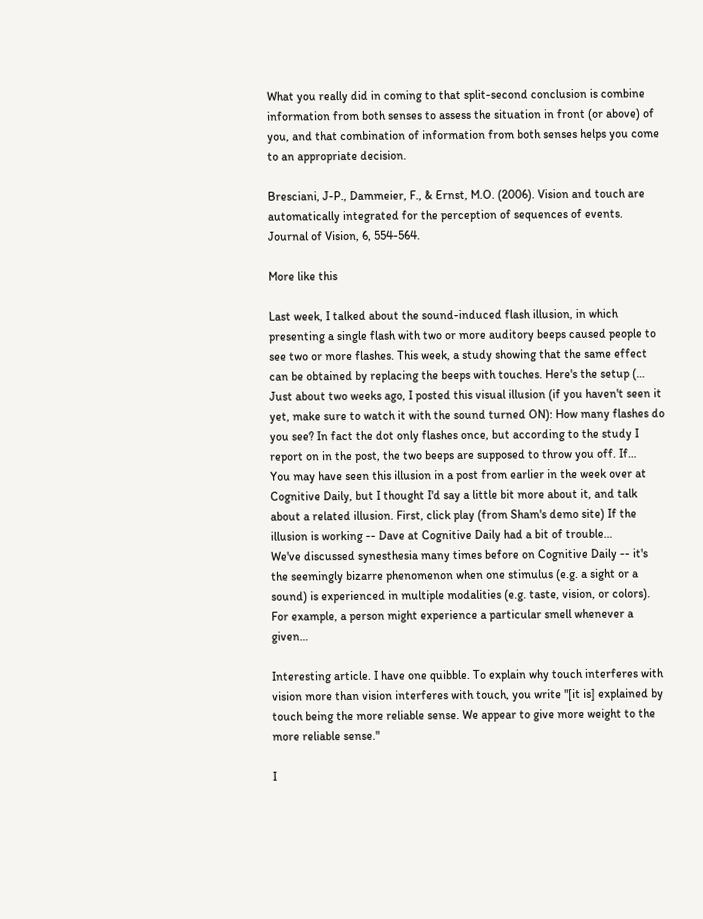What you really did in coming to that split-second conclusion is combine information from both senses to assess the situation in front (or above) of you, and that combination of information from both senses helps you come to an appropriate decision.

Bresciani, J-P., Dammeier, F., & Ernst, M.O. (2006). Vision and touch are automatically integrated for the perception of sequences of events. Journal of Vision, 6, 554-564.

More like this

Last week, I talked about the sound-induced flash illusion, in which presenting a single flash with two or more auditory beeps caused people to see two or more flashes. This week, a study showing that the same effect can be obtained by replacing the beeps with touches. Here's the setup (…
Just about two weeks ago, I posted this visual illusion (if you haven't seen it yet, make sure to watch it with the sound turned ON): How many flashes do you see? In fact the dot only flashes once, but according to the study I report on in the post, the two beeps are supposed to throw you off. If…
You may have seen this illusion in a post from earlier in the week over at Cognitive Daily, but I thought I'd say a little bit more about it, and talk about a related illusion. First, click play (from Sham's demo site) If the illusion is working -- Dave at Cognitive Daily had a bit of trouble…
We've discussed synesthesia many times before on Cognitive Daily -- it's the seemingly bizarre phenomenon when one stimulus (e.g. a sight or a sound) is experienced in multiple modalities (e.g. taste, vision, or colors). For example, a person might experience a particular smell whenever a given…

Interesting article. I have one quibble. To explain why touch interferes with vision more than vision interferes with touch, you write "[it is] explained by touch being the more reliable sense. We appear to give more weight to the more reliable sense."

I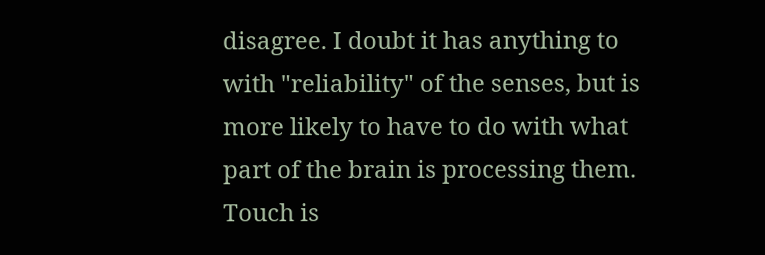disagree. I doubt it has anything to with "reliability" of the senses, but is more likely to have to do with what part of the brain is processing them. Touch is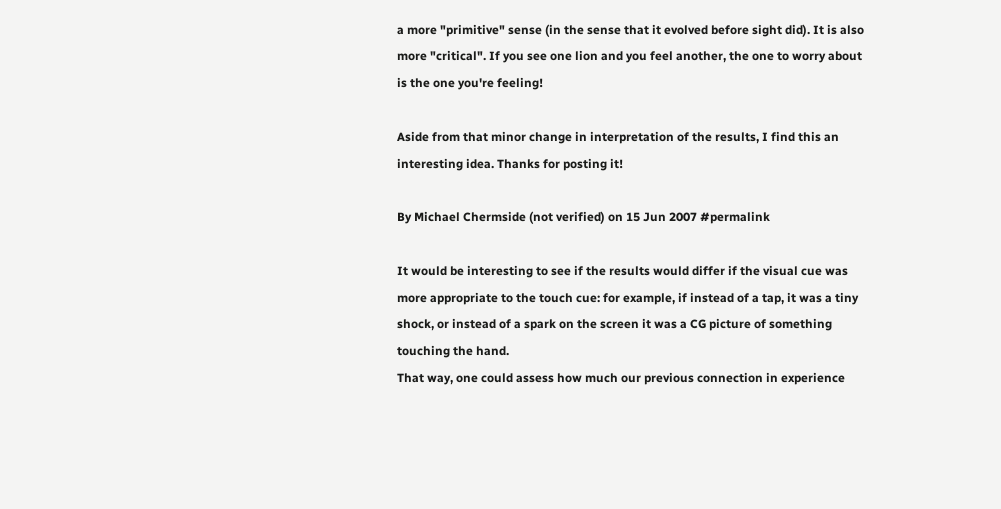a more "primitive" sense (in the sense that it evolved before sight did). It is also more "critical". If you see one lion and you feel another, the one to worry about is the one you're feeling!

Aside from that minor change in interpretation of the results, I find this an interesting idea. Thanks for posting it!

By Michael Chermside (not verified) on 15 Jun 2007 #permalink

It would be interesting to see if the results would differ if the visual cue was more appropriate to the touch cue: for example, if instead of a tap, it was a tiny shock, or instead of a spark on the screen it was a CG picture of something touching the hand.
That way, one could assess how much our previous connection in experience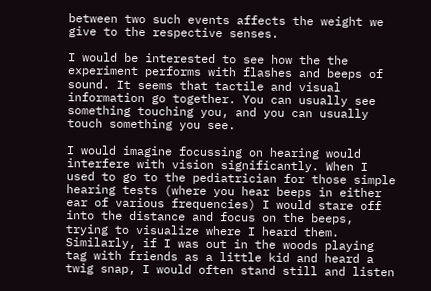between two such events affects the weight we give to the respective senses.

I would be interested to see how the the experiment performs with flashes and beeps of sound. It seems that tactile and visual information go together. You can usually see something touching you, and you can usually touch something you see.

I would imagine focussing on hearing would interfere with vision significantly. When I used to go to the pediatrician for those simple hearing tests (where you hear beeps in either ear of various frequencies) I would stare off into the distance and focus on the beeps, trying to visualize where I heard them. Similarly, if I was out in the woods playing tag with friends as a little kid and heard a twig snap, I would often stand still and listen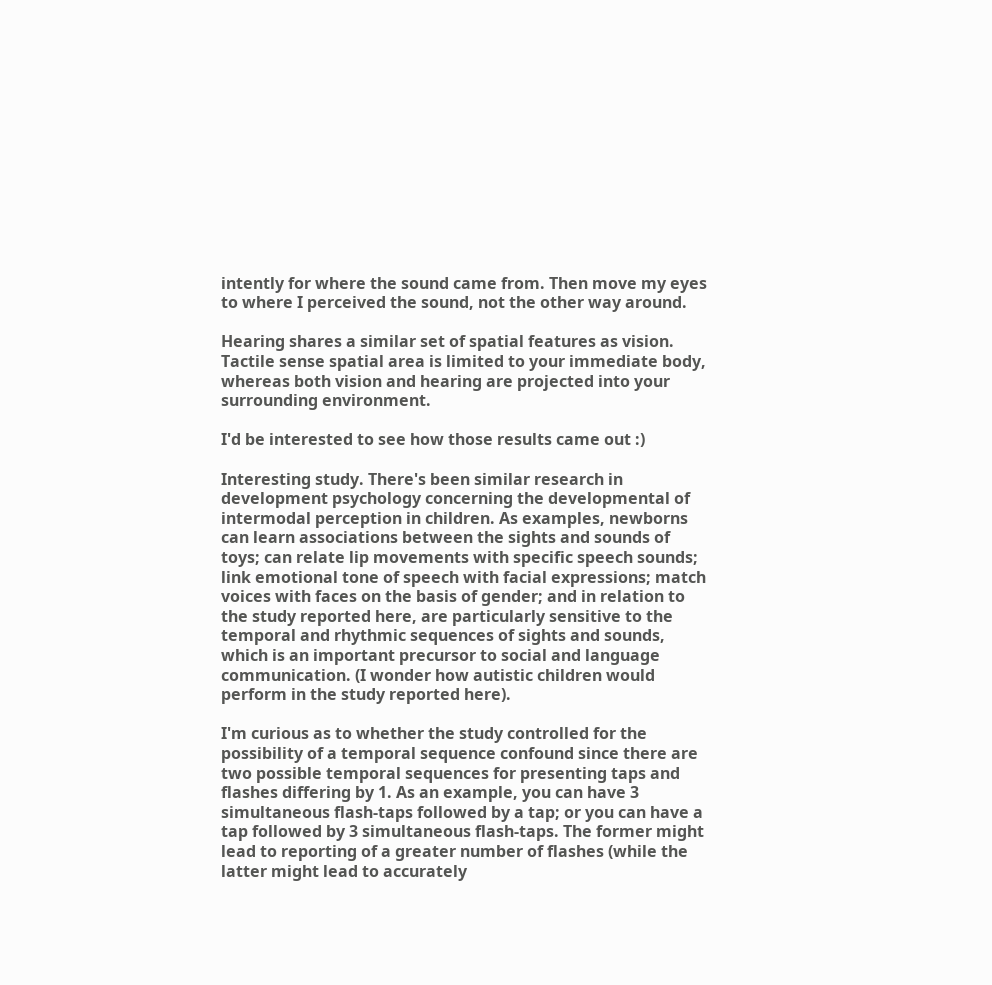intently for where the sound came from. Then move my eyes to where I perceived the sound, not the other way around.

Hearing shares a similar set of spatial features as vision. Tactile sense spatial area is limited to your immediate body, whereas both vision and hearing are projected into your surrounding environment.

I'd be interested to see how those results came out :)

Interesting study. There's been similar research in development psychology concerning the developmental of intermodal perception in children. As examples, newborns can learn associations between the sights and sounds of toys; can relate lip movements with specific speech sounds; link emotional tone of speech with facial expressions; match voices with faces on the basis of gender; and in relation to the study reported here, are particularly sensitive to the temporal and rhythmic sequences of sights and sounds, which is an important precursor to social and language communication. (I wonder how autistic children would perform in the study reported here).

I'm curious as to whether the study controlled for the possibility of a temporal sequence confound since there are two possible temporal sequences for presenting taps and flashes differing by 1. As an example, you can have 3 simultaneous flash-taps followed by a tap; or you can have a tap followed by 3 simultaneous flash-taps. The former might lead to reporting of a greater number of flashes (while the latter might lead to accurately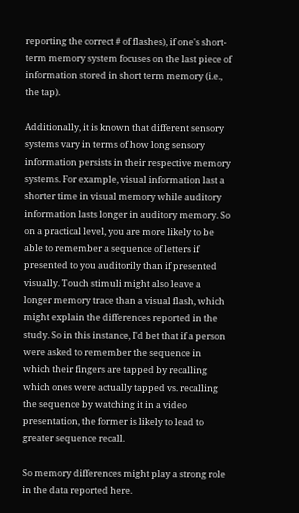reporting the correct # of flashes), if one's short-term memory system focuses on the last piece of information stored in short term memory (i.e., the tap).

Additionally, it is known that different sensory systems vary in terms of how long sensory information persists in their respective memory systems. For example, visual information last a shorter time in visual memory while auditory information lasts longer in auditory memory. So on a practical level, you are more likely to be able to remember a sequence of letters if presented to you auditorily than if presented visually. Touch stimuli might also leave a longer memory trace than a visual flash, which might explain the differences reported in the study. So in this instance, I'd bet that if a person were asked to remember the sequence in which their fingers are tapped by recalling which ones were actually tapped vs. recalling the sequence by watching it in a video presentation, the former is likely to lead to greater sequence recall.

So memory differences might play a strong role in the data reported here.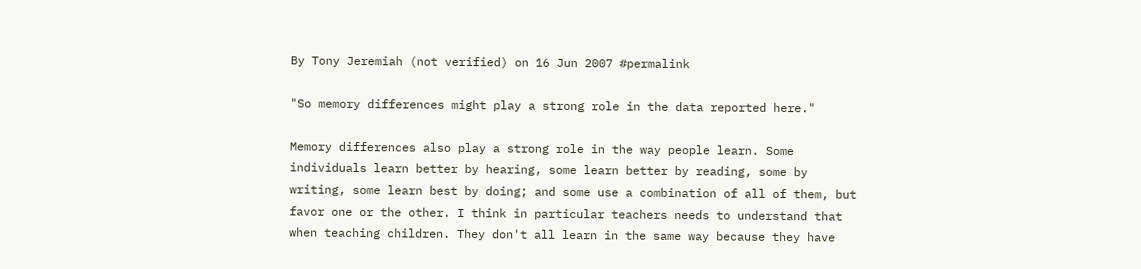By Tony Jeremiah (not verified) on 16 Jun 2007 #permalink

"So memory differences might play a strong role in the data reported here."

Memory differences also play a strong role in the way people learn. Some individuals learn better by hearing, some learn better by reading, some by writing, some learn best by doing; and some use a combination of all of them, but favor one or the other. I think in particular teachers needs to understand that when teaching children. They don't all learn in the same way because they have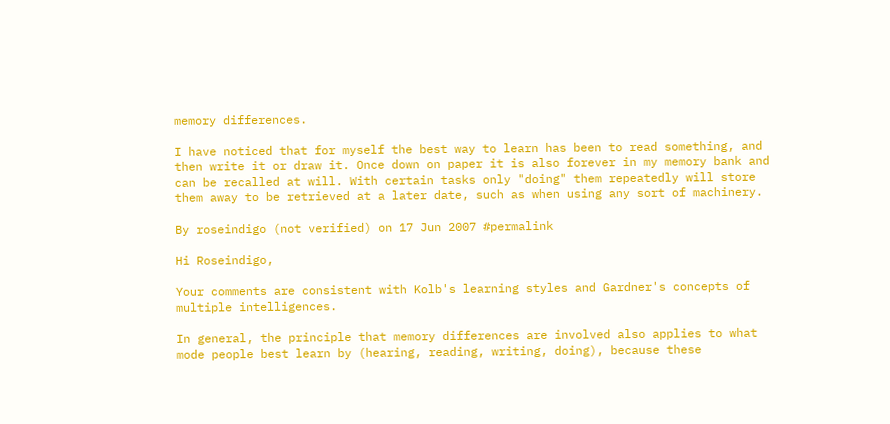memory differences.

I have noticed that for myself the best way to learn has been to read something, and then write it or draw it. Once down on paper it is also forever in my memory bank and can be recalled at will. With certain tasks only "doing" them repeatedly will store them away to be retrieved at a later date, such as when using any sort of machinery.

By roseindigo (not verified) on 17 Jun 2007 #permalink

Hi Roseindigo,

Your comments are consistent with Kolb's learning styles and Gardner's concepts of multiple intelligences.

In general, the principle that memory differences are involved also applies to what mode people best learn by (hearing, reading, writing, doing), because these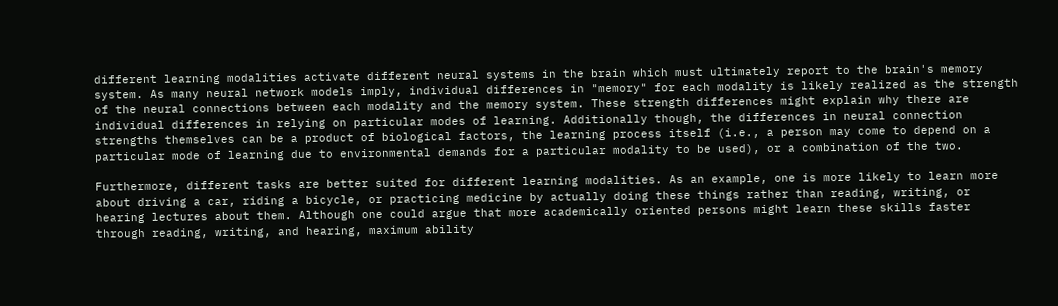different learning modalities activate different neural systems in the brain which must ultimately report to the brain's memory system. As many neural network models imply, individual differences in "memory" for each modality is likely realized as the strength of the neural connections between each modality and the memory system. These strength differences might explain why there are individual differences in relying on particular modes of learning. Additionally though, the differences in neural connection strengths themselves can be a product of biological factors, the learning process itself (i.e., a person may come to depend on a particular mode of learning due to environmental demands for a particular modality to be used), or a combination of the two.

Furthermore, different tasks are better suited for different learning modalities. As an example, one is more likely to learn more about driving a car, riding a bicycle, or practicing medicine by actually doing these things rather than reading, writing, or hearing lectures about them. Although one could argue that more academically oriented persons might learn these skills faster through reading, writing, and hearing, maximum ability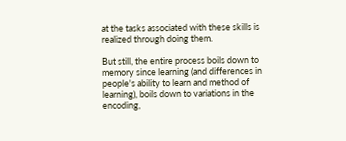at the tasks associated with these skills is realized through doing them.

But still, the entire process boils down to memory since learning (and differences in people's ability to learn and method of learning), boils down to variations in the encoding,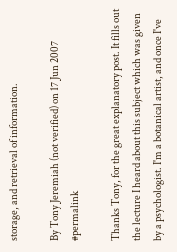storage, and retrieval of information.

By Tony Jeremiah (not verified) on 17 Jun 2007 #permalink

Thanks Tony, for the great explanatory post. It fills out the lecture I heard about this subject which was given by a psychologist. I'm a botanical artist, and once I've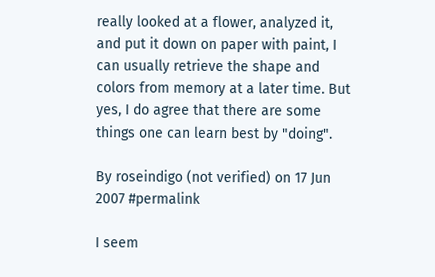really looked at a flower, analyzed it, and put it down on paper with paint, I can usually retrieve the shape and colors from memory at a later time. But yes, I do agree that there are some things one can learn best by "doing".

By roseindigo (not verified) on 17 Jun 2007 #permalink

I seem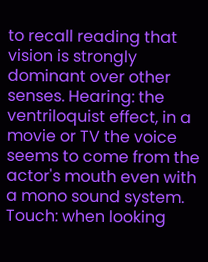to recall reading that vision is strongly dominant over other senses. Hearing: the ventriloquist effect, in a movie or TV the voice seems to come from the actor's mouth even with a mono sound system. Touch: when looking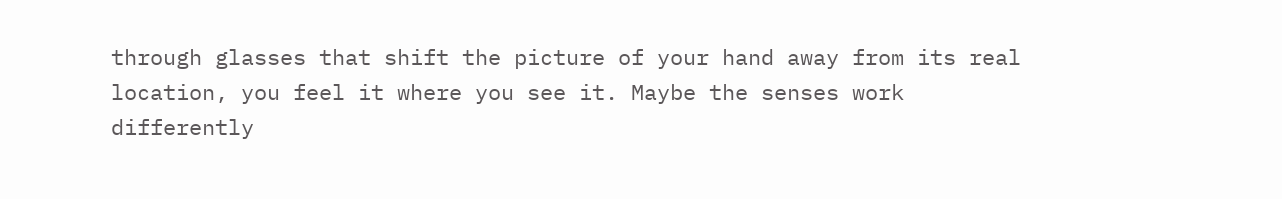through glasses that shift the picture of your hand away from its real location, you feel it where you see it. Maybe the senses work differently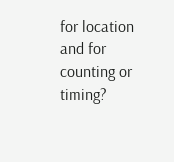for location and for counting or timing?